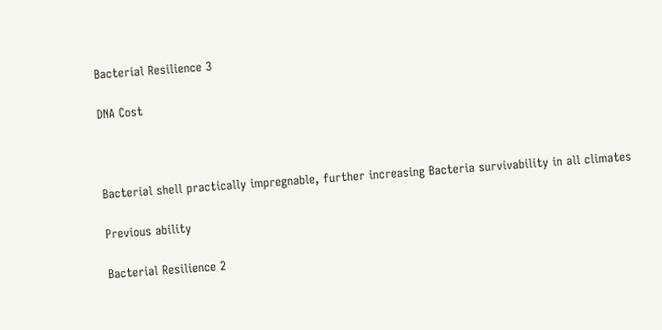Bacterial Resilience 3

DNA Cost



Bacterial shell practically impregnable, further increasing Bacteria survivability in all climates

Previous ability

Bacterial Resilience 2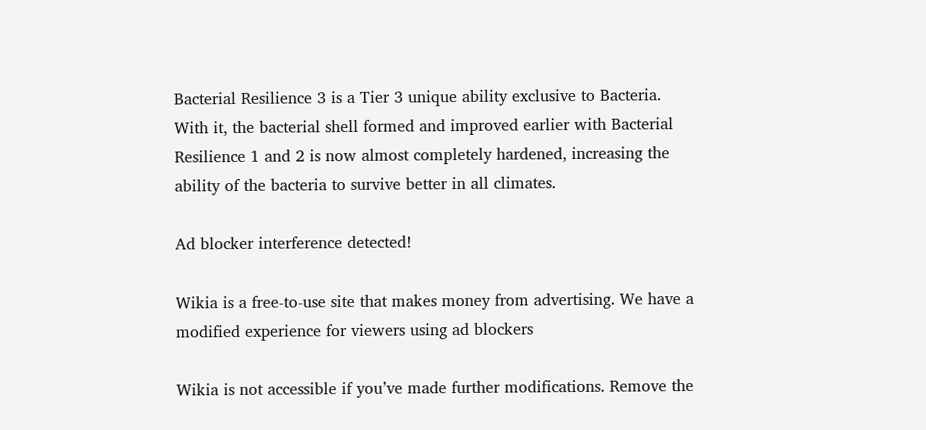Bacterial Resilience 3 is a Tier 3 unique ability exclusive to Bacteria. With it, the bacterial shell formed and improved earlier with Bacterial Resilience 1 and 2 is now almost completely hardened, increasing the ability of the bacteria to survive better in all climates.

Ad blocker interference detected!

Wikia is a free-to-use site that makes money from advertising. We have a modified experience for viewers using ad blockers

Wikia is not accessible if you’ve made further modifications. Remove the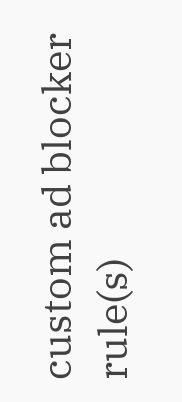custom ad blocker rule(s)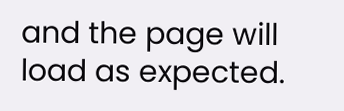and the page will load as expected.